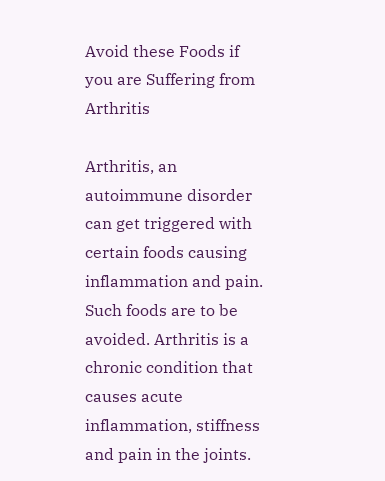Avoid these Foods if you are Suffering from Arthritis

Arthritis, an autoimmune disorder can get triggered with certain foods causing inflammation and pain. Such foods are to be avoided. Arthritis is a chronic condition that causes acute inflammation, stiffness and pain in the joints.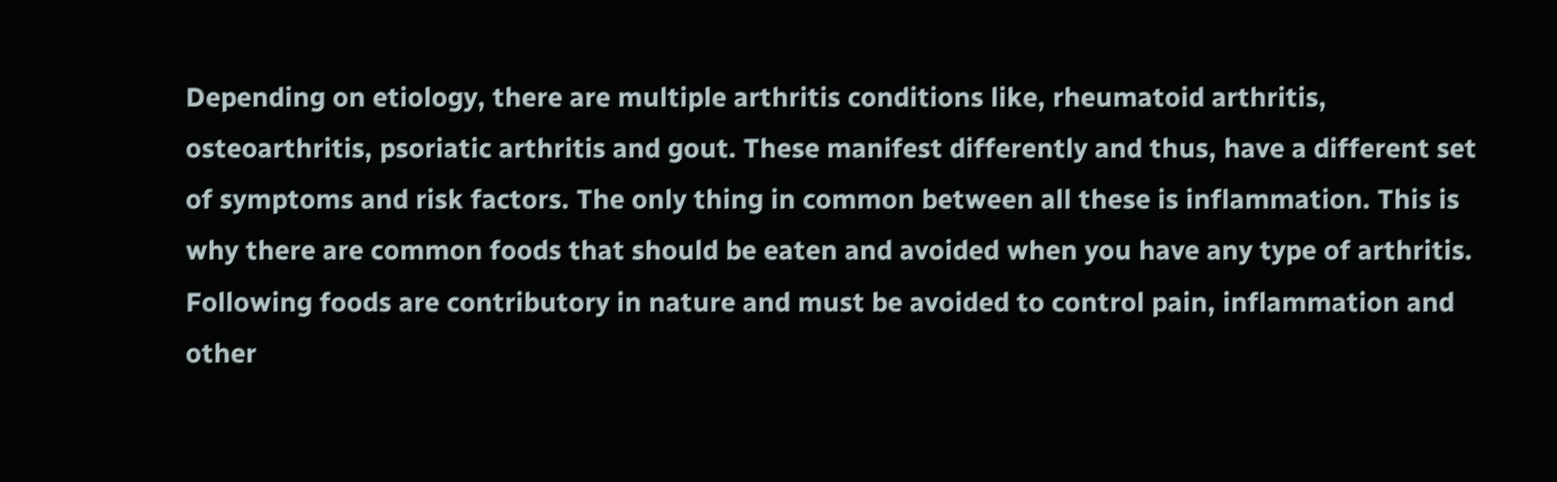Depending on etiology, there are multiple arthritis conditions like, rheumatoid arthritis, osteoarthritis, psoriatic arthritis and gout. These manifest differently and thus, have a different set of symptoms and risk factors. The only thing in common between all these is inflammation. This is why there are common foods that should be eaten and avoided when you have any type of arthritis. Following foods are contributory in nature and must be avoided to control pain, inflammation and other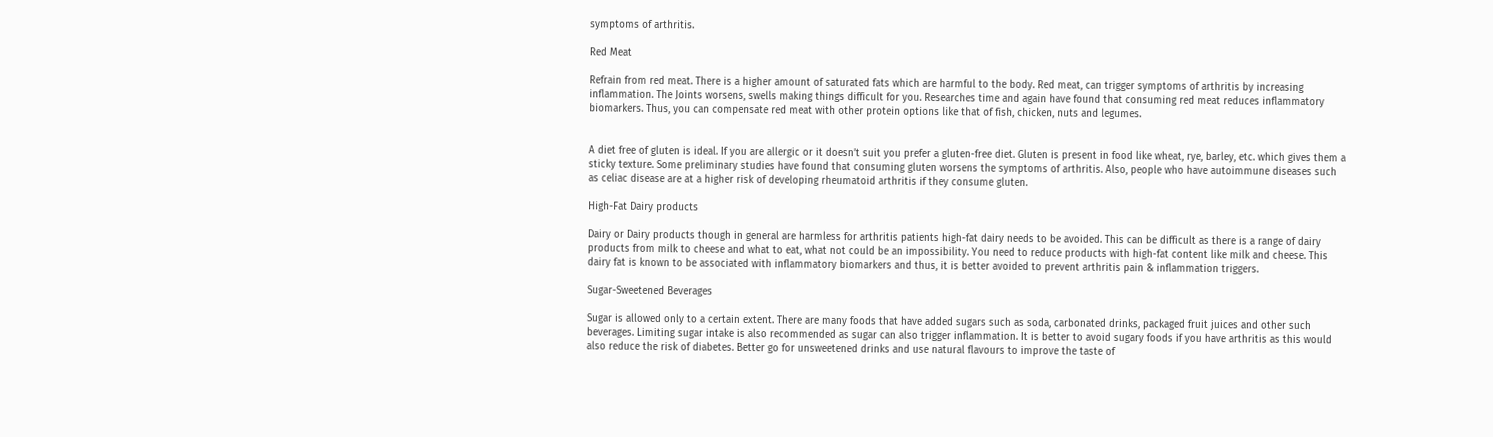symptoms of arthritis.

Red Meat

Refrain from red meat. There is a higher amount of saturated fats which are harmful to the body. Red meat, can trigger symptoms of arthritis by increasing inflammation. The Joints worsens, swells making things difficult for you. Researches time and again have found that consuming red meat reduces inflammatory biomarkers. Thus, you can compensate red meat with other protein options like that of fish, chicken, nuts and legumes.


A diet free of gluten is ideal. If you are allergic or it doesn’t suit you prefer a gluten-free diet. Gluten is present in food like wheat, rye, barley, etc. which gives them a sticky texture. Some preliminary studies have found that consuming gluten worsens the symptoms of arthritis. Also, people who have autoimmune diseases such as celiac disease are at a higher risk of developing rheumatoid arthritis if they consume gluten.

High-Fat Dairy products

Dairy or Dairy products though in general are harmless for arthritis patients high-fat dairy needs to be avoided. This can be difficult as there is a range of dairy products from milk to cheese and what to eat, what not could be an impossibility. You need to reduce products with high-fat content like milk and cheese. This dairy fat is known to be associated with inflammatory biomarkers and thus, it is better avoided to prevent arthritis pain & inflammation triggers.

Sugar-Sweetened Beverages

Sugar is allowed only to a certain extent. There are many foods that have added sugars such as soda, carbonated drinks, packaged fruit juices and other such beverages. Limiting sugar intake is also recommended as sugar can also trigger inflammation. It is better to avoid sugary foods if you have arthritis as this would also reduce the risk of diabetes. Better go for unsweetened drinks and use natural flavours to improve the taste of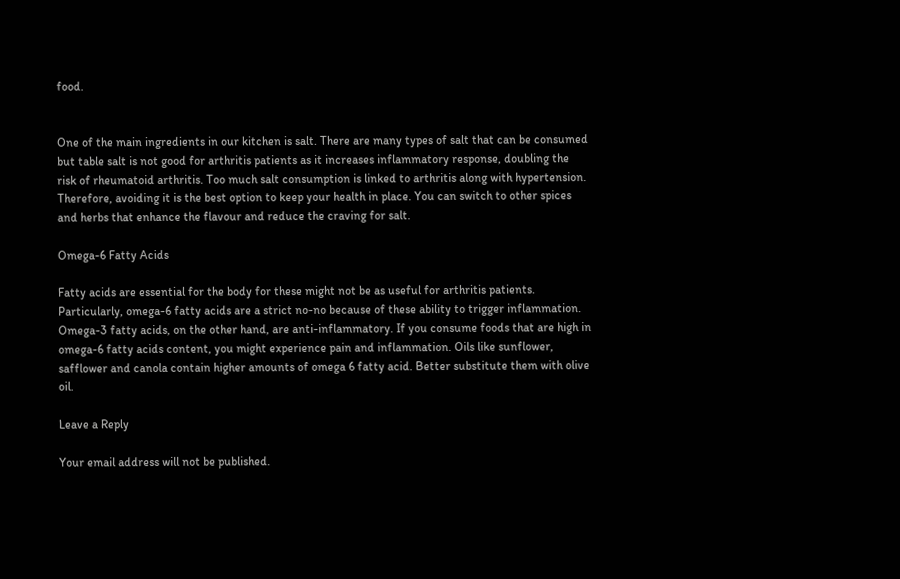food.


One of the main ingredients in our kitchen is salt. There are many types of salt that can be consumed but table salt is not good for arthritis patients as it increases inflammatory response, doubling the risk of rheumatoid arthritis. Too much salt consumption is linked to arthritis along with hypertension. Therefore, avoiding it is the best option to keep your health in place. You can switch to other spices and herbs that enhance the flavour and reduce the craving for salt.

Omega-6 Fatty Acids

Fatty acids are essential for the body for these might not be as useful for arthritis patients. Particularly, omega-6 fatty acids are a strict no-no because of these ability to trigger inflammation. Omega-3 fatty acids, on the other hand, are anti-inflammatory. If you consume foods that are high in omega-6 fatty acids content, you might experience pain and inflammation. Oils like sunflower, safflower and canola contain higher amounts of omega 6 fatty acid. Better substitute them with olive oil.

Leave a Reply

Your email address will not be published.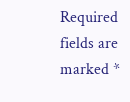Required fields are marked *